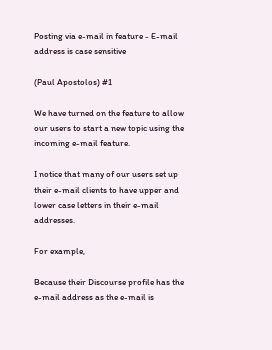Posting via e-mail in feature - E-mail address is case sensitive

(Paul Apostolos) #1

We have turned on the feature to allow our users to start a new topic using the incoming e-mail feature.

I notice that many of our users set up their e-mail clients to have upper and lower case letters in their e-mail addresses.

For example,

Because their Discourse profile has the e-mail address as the e-mail is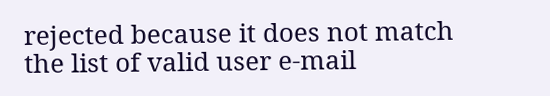rejected because it does not match the list of valid user e-mail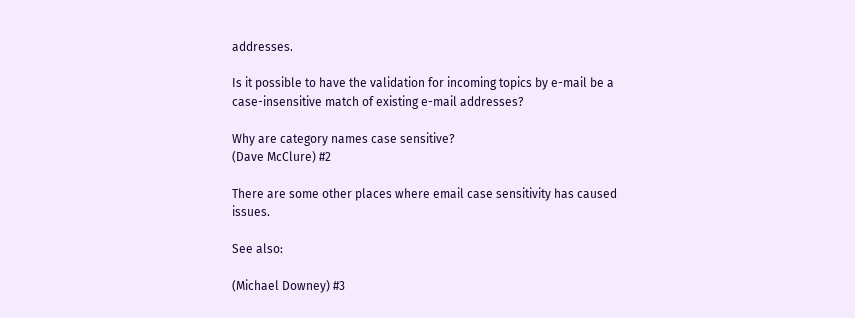addresses.

Is it possible to have the validation for incoming topics by e-mail be a case-insensitive match of existing e-mail addresses?

Why are category names case sensitive?
(Dave McClure) #2

There are some other places where email case sensitivity has caused issues.

See also:

(Michael Downey) #3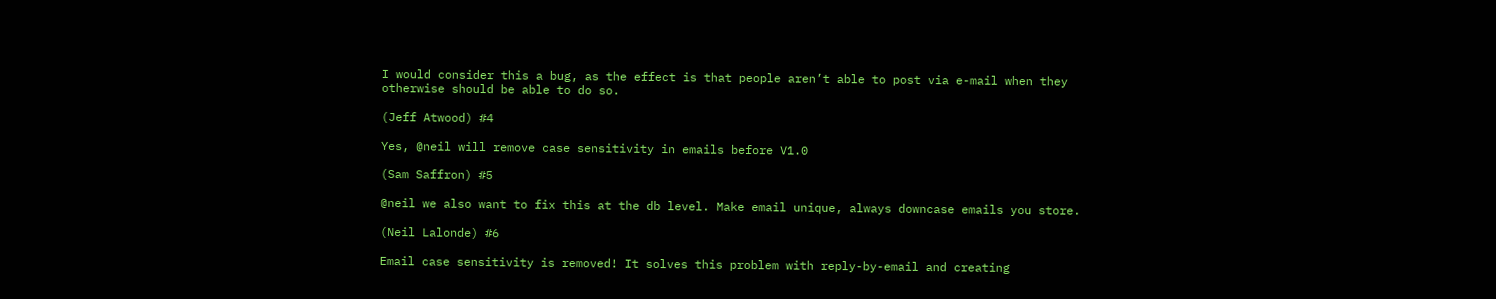I would consider this a bug, as the effect is that people aren’t able to post via e-mail when they otherwise should be able to do so.

(Jeff Atwood) #4

Yes, @neil will remove case sensitivity in emails before V1.0

(Sam Saffron) #5

@neil we also want to fix this at the db level. Make email unique, always downcase emails you store.

(Neil Lalonde) #6

Email case sensitivity is removed! It solves this problem with reply-by-email and creating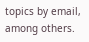topics by email, among others.